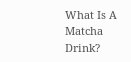What Is A Matcha Drink?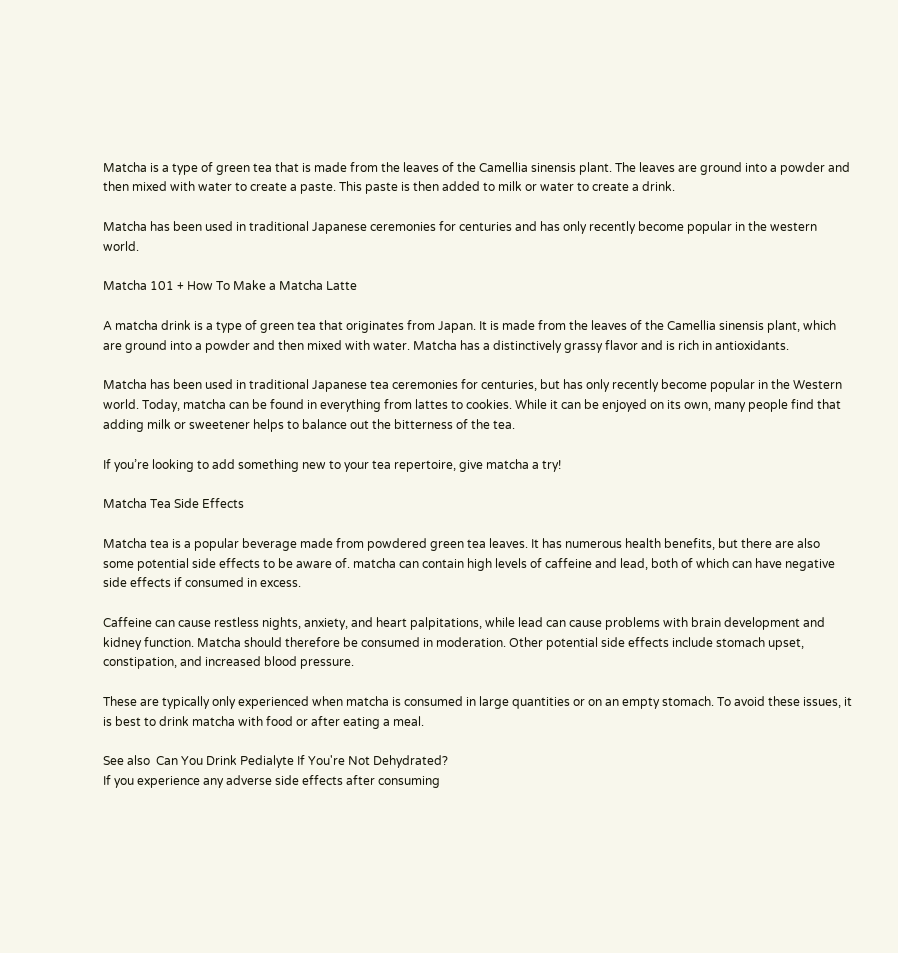Matcha is a type of green tea that is made from the leaves of the Camellia sinensis plant. The leaves are ground into a powder and then mixed with water to create a paste. This paste is then added to milk or water to create a drink.

Matcha has been used in traditional Japanese ceremonies for centuries and has only recently become popular in the western world.

Matcha 101 + How To Make a Matcha Latte

A matcha drink is a type of green tea that originates from Japan. It is made from the leaves of the Camellia sinensis plant, which are ground into a powder and then mixed with water. Matcha has a distinctively grassy flavor and is rich in antioxidants.

Matcha has been used in traditional Japanese tea ceremonies for centuries, but has only recently become popular in the Western world. Today, matcha can be found in everything from lattes to cookies. While it can be enjoyed on its own, many people find that adding milk or sweetener helps to balance out the bitterness of the tea.

If you’re looking to add something new to your tea repertoire, give matcha a try!

Matcha Tea Side Effects

Matcha tea is a popular beverage made from powdered green tea leaves. It has numerous health benefits, but there are also some potential side effects to be aware of. matcha can contain high levels of caffeine and lead, both of which can have negative side effects if consumed in excess.

Caffeine can cause restless nights, anxiety, and heart palpitations, while lead can cause problems with brain development and kidney function. Matcha should therefore be consumed in moderation. Other potential side effects include stomach upset, constipation, and increased blood pressure.

These are typically only experienced when matcha is consumed in large quantities or on an empty stomach. To avoid these issues, it is best to drink matcha with food or after eating a meal.

See also  Can You Drink Pedialyte If You're Not Dehydrated?
If you experience any adverse side effects after consuming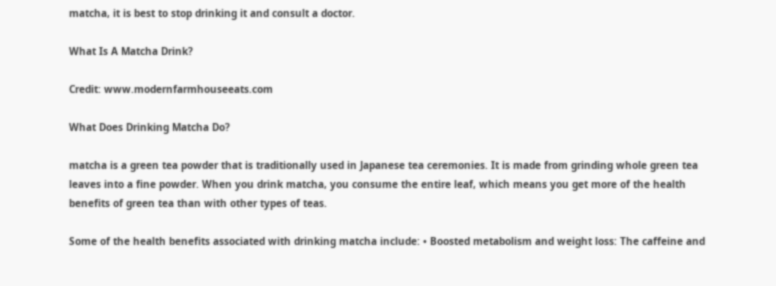matcha, it is best to stop drinking it and consult a doctor.

What Is A Matcha Drink?

Credit: www.modernfarmhouseeats.com

What Does Drinking Matcha Do?

matcha is a green tea powder that is traditionally used in Japanese tea ceremonies. It is made from grinding whole green tea leaves into a fine powder. When you drink matcha, you consume the entire leaf, which means you get more of the health benefits of green tea than with other types of teas.

Some of the health benefits associated with drinking matcha include: • Boosted metabolism and weight loss: The caffeine and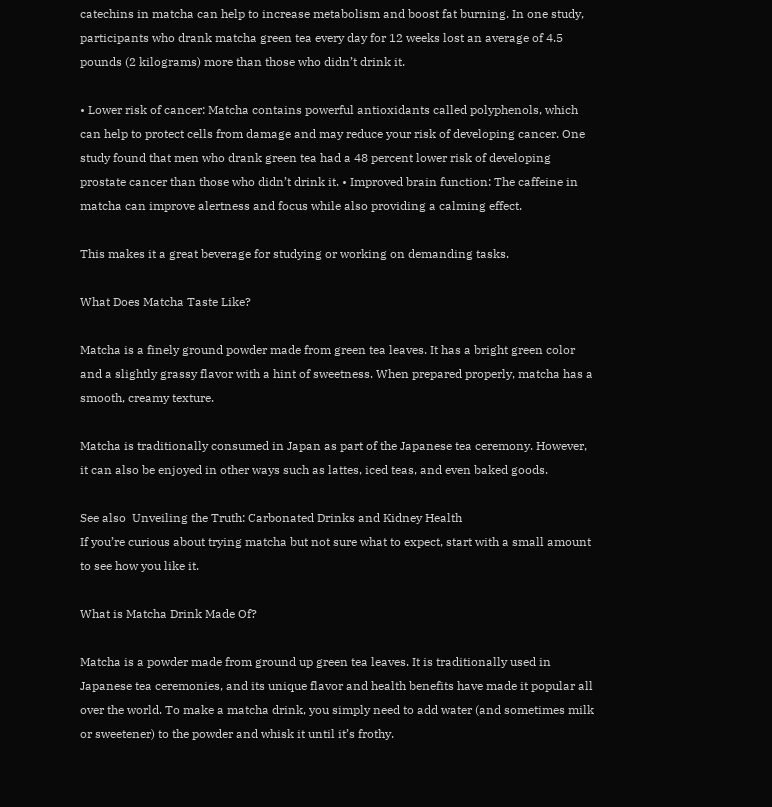catechins in matcha can help to increase metabolism and boost fat burning. In one study, participants who drank matcha green tea every day for 12 weeks lost an average of 4.5 pounds (2 kilograms) more than those who didn’t drink it.

• Lower risk of cancer: Matcha contains powerful antioxidants called polyphenols, which can help to protect cells from damage and may reduce your risk of developing cancer. One study found that men who drank green tea had a 48 percent lower risk of developing prostate cancer than those who didn’t drink it. • Improved brain function: The caffeine in matcha can improve alertness and focus while also providing a calming effect.

This makes it a great beverage for studying or working on demanding tasks.

What Does Matcha Taste Like?

Matcha is a finely ground powder made from green tea leaves. It has a bright green color and a slightly grassy flavor with a hint of sweetness. When prepared properly, matcha has a smooth, creamy texture.

Matcha is traditionally consumed in Japan as part of the Japanese tea ceremony. However, it can also be enjoyed in other ways such as lattes, iced teas, and even baked goods.

See also  Unveiling the Truth: Carbonated Drinks and Kidney Health
If you’re curious about trying matcha but not sure what to expect, start with a small amount to see how you like it.

What is Matcha Drink Made Of?

Matcha is a powder made from ground up green tea leaves. It is traditionally used in Japanese tea ceremonies, and its unique flavor and health benefits have made it popular all over the world. To make a matcha drink, you simply need to add water (and sometimes milk or sweetener) to the powder and whisk it until it’s frothy.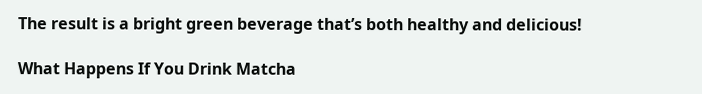The result is a bright green beverage that’s both healthy and delicious!

What Happens If You Drink Matcha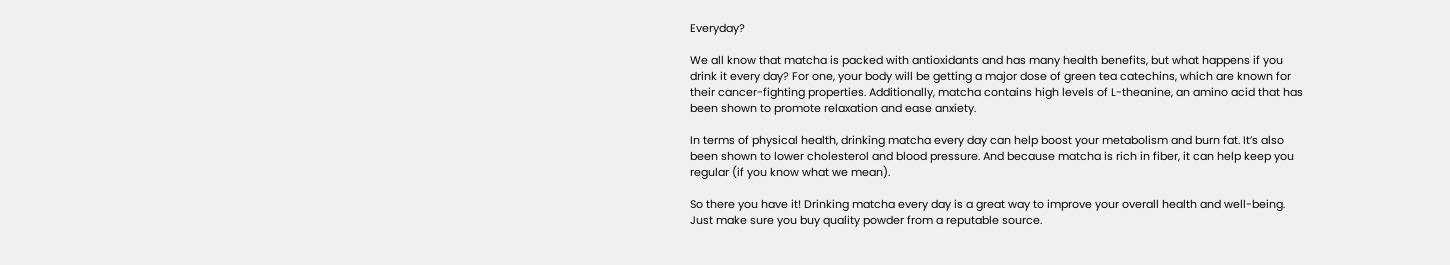Everyday?

We all know that matcha is packed with antioxidants and has many health benefits, but what happens if you drink it every day? For one, your body will be getting a major dose of green tea catechins, which are known for their cancer-fighting properties. Additionally, matcha contains high levels of L-theanine, an amino acid that has been shown to promote relaxation and ease anxiety.

In terms of physical health, drinking matcha every day can help boost your metabolism and burn fat. It’s also been shown to lower cholesterol and blood pressure. And because matcha is rich in fiber, it can help keep you regular (if you know what we mean).

So there you have it! Drinking matcha every day is a great way to improve your overall health and well-being. Just make sure you buy quality powder from a reputable source.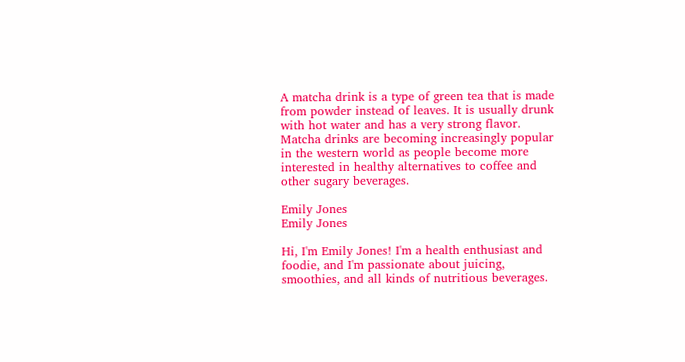A matcha drink is a type of green tea that is made from powder instead of leaves. It is usually drunk with hot water and has a very strong flavor. Matcha drinks are becoming increasingly popular in the western world as people become more interested in healthy alternatives to coffee and other sugary beverages.

Emily Jones
Emily Jones

Hi, I'm Emily Jones! I'm a health enthusiast and foodie, and I'm passionate about juicing, smoothies, and all kinds of nutritious beverages.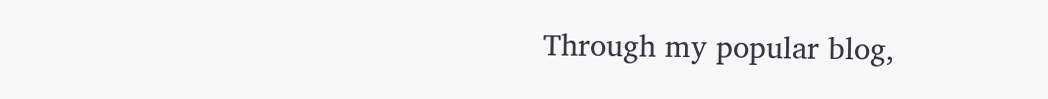Through my popular blog,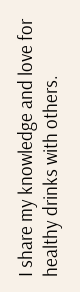I share my knowledge and love for healthy drinks with others.